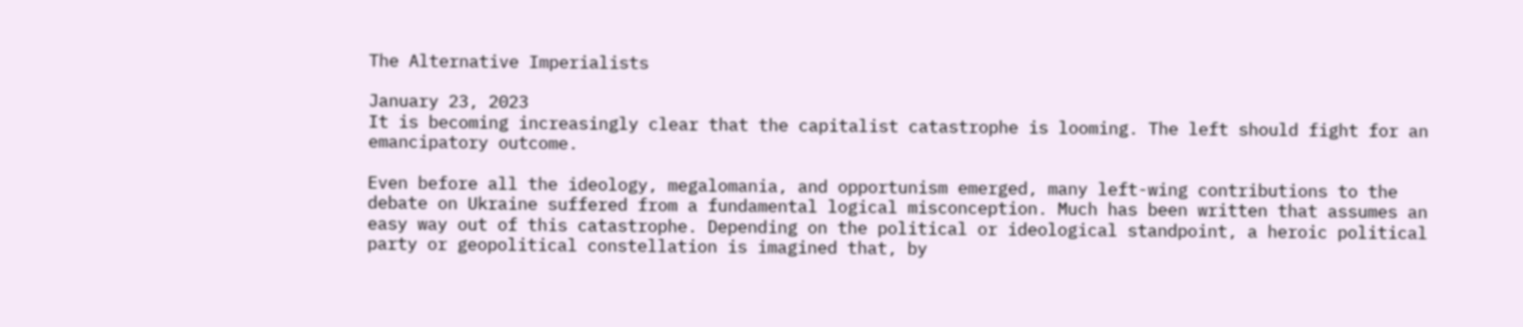The Alternative Imperialists

January 23, 2023
It is becoming increasingly clear that the capitalist catastrophe is looming. The left should fight for an emancipatory outcome.

Even before all the ideology, megalomania, and opportunism emerged, many left-wing contributions to the debate on Ukraine suffered from a fundamental logical misconception. Much has been written that assumes an easy way out of this catastrophe. Depending on the political or ideological standpoint, a heroic political party or geopolitical constellation is imagined that, by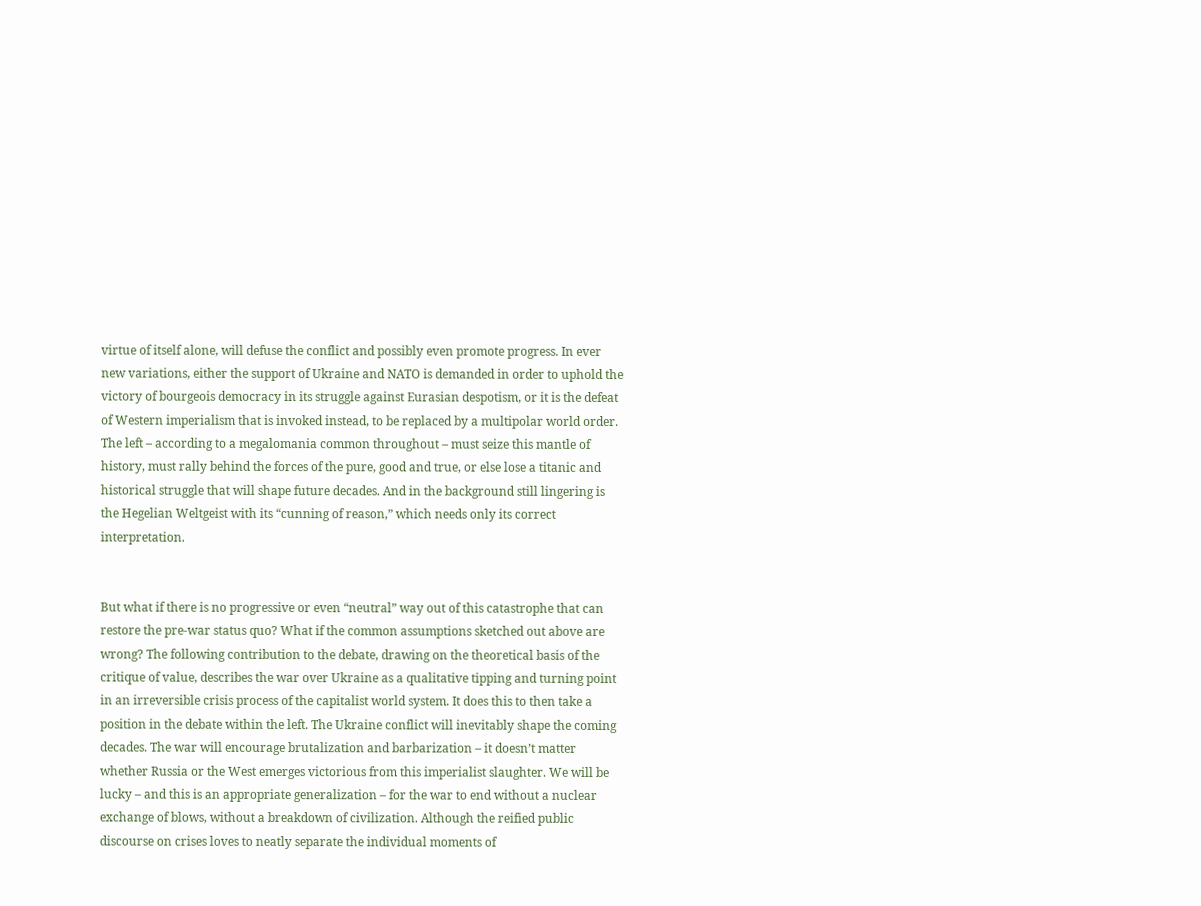virtue of itself alone, will defuse the conflict and possibly even promote progress. In ever new variations, either the support of Ukraine and NATO is demanded in order to uphold the victory of bourgeois democracy in its struggle against Eurasian despotism, or it is the defeat of Western imperialism that is invoked instead, to be replaced by a multipolar world order. The left – according to a megalomania common throughout – must seize this mantle of history, must rally behind the forces of the pure, good and true, or else lose a titanic and historical struggle that will shape future decades. And in the background still lingering is the Hegelian Weltgeist with its “cunning of reason,” which needs only its correct interpretation.


But what if there is no progressive or even “neutral” way out of this catastrophe that can restore the pre-war status quo? What if the common assumptions sketched out above are wrong? The following contribution to the debate, drawing on the theoretical basis of the critique of value, describes the war over Ukraine as a qualitative tipping and turning point in an irreversible crisis process of the capitalist world system. It does this to then take a position in the debate within the left. The Ukraine conflict will inevitably shape the coming decades. The war will encourage brutalization and barbarization – it doesn’t matter whether Russia or the West emerges victorious from this imperialist slaughter. We will be lucky – and this is an appropriate generalization – for the war to end without a nuclear exchange of blows, without a breakdown of civilization. Although the reified public discourse on crises loves to neatly separate the individual moments of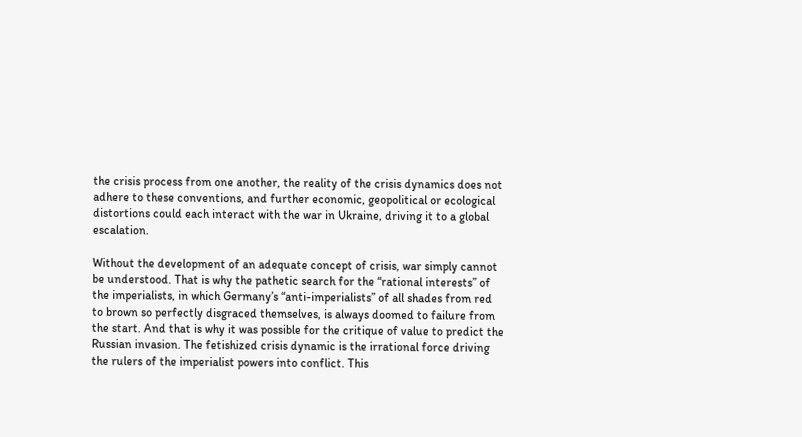the crisis process from one another, the reality of the crisis dynamics does not adhere to these conventions, and further economic, geopolitical or ecological distortions could each interact with the war in Ukraine, driving it to a global escalation.

Without the development of an adequate concept of crisis, war simply cannot be understood. That is why the pathetic search for the “rational interests” of the imperialists, in which Germany’s “anti-imperialists” of all shades from red to brown so perfectly disgraced themselves, is always doomed to failure from the start. And that is why it was possible for the critique of value to predict the Russian invasion. The fetishized crisis dynamic is the irrational force driving the rulers of the imperialist powers into conflict. This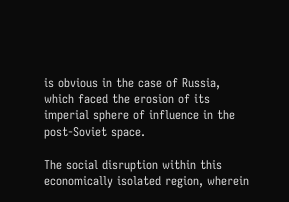is obvious in the case of Russia, which faced the erosion of its imperial sphere of influence in the post-Soviet space.

The social disruption within this economically isolated region, wherein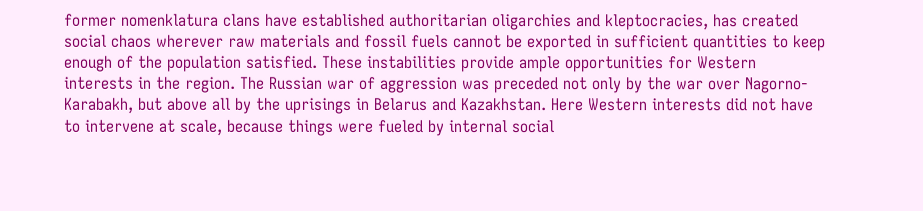former nomenklatura clans have established authoritarian oligarchies and kleptocracies, has created social chaos wherever raw materials and fossil fuels cannot be exported in sufficient quantities to keep enough of the population satisfied. These instabilities provide ample opportunities for Western interests in the region. The Russian war of aggression was preceded not only by the war over Nagorno-Karabakh, but above all by the uprisings in Belarus and Kazakhstan. Here Western interests did not have to intervene at scale, because things were fueled by internal social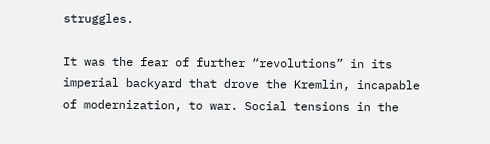struggles.

It was the fear of further “revolutions” in its imperial backyard that drove the Kremlin, incapable of modernization, to war. Social tensions in the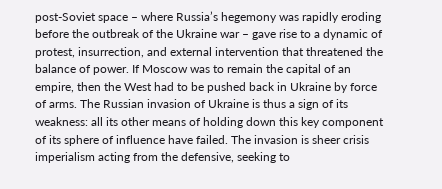post-Soviet space – where Russia’s hegemony was rapidly eroding before the outbreak of the Ukraine war – gave rise to a dynamic of protest, insurrection, and external intervention that threatened the balance of power. If Moscow was to remain the capital of an empire, then the West had to be pushed back in Ukraine by force of arms. The Russian invasion of Ukraine is thus a sign of its weakness: all its other means of holding down this key component of its sphere of influence have failed. The invasion is sheer crisis imperialism acting from the defensive, seeking to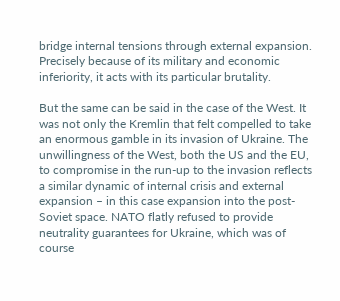bridge internal tensions through external expansion. Precisely because of its military and economic inferiority, it acts with its particular brutality.

But the same can be said in the case of the West. It was not only the Kremlin that felt compelled to take an enormous gamble in its invasion of Ukraine. The unwillingness of the West, both the US and the EU, to compromise in the run-up to the invasion reflects a similar dynamic of internal crisis and external expansion – in this case expansion into the post-Soviet space. NATO flatly refused to provide neutrality guarantees for Ukraine, which was of course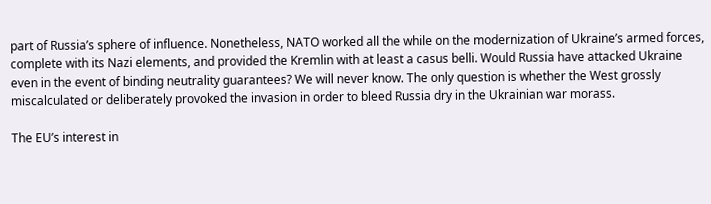part of Russia’s sphere of influence. Nonetheless, NATO worked all the while on the modernization of Ukraine’s armed forces, complete with its Nazi elements, and provided the Kremlin with at least a casus belli. Would Russia have attacked Ukraine even in the event of binding neutrality guarantees? We will never know. The only question is whether the West grossly miscalculated or deliberately provoked the invasion in order to bleed Russia dry in the Ukrainian war morass.

The EU’s interest in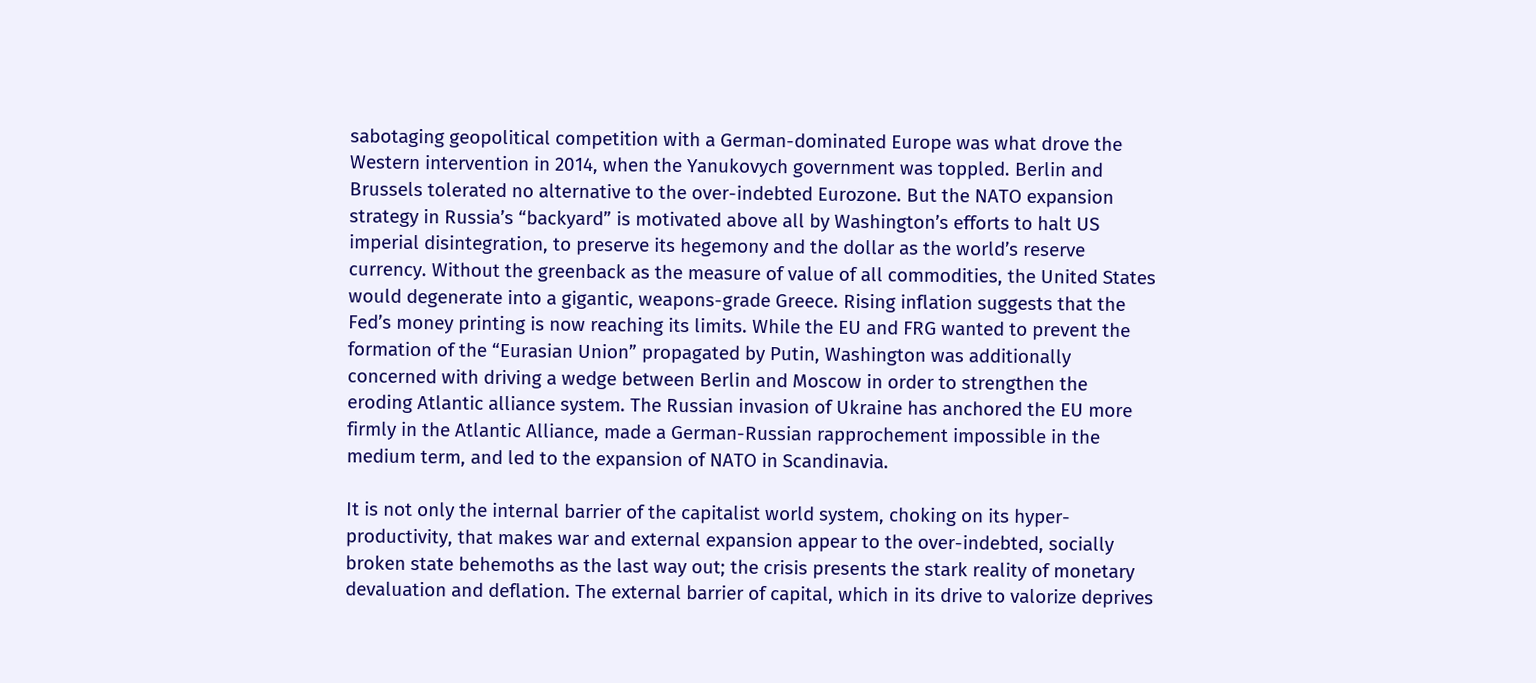sabotaging geopolitical competition with a German-dominated Europe was what drove the Western intervention in 2014, when the Yanukovych government was toppled. Berlin and Brussels tolerated no alternative to the over-indebted Eurozone. But the NATO expansion strategy in Russia’s “backyard” is motivated above all by Washington’s efforts to halt US imperial disintegration, to preserve its hegemony and the dollar as the world’s reserve currency. Without the greenback as the measure of value of all commodities, the United States would degenerate into a gigantic, weapons-grade Greece. Rising inflation suggests that the Fed’s money printing is now reaching its limits. While the EU and FRG wanted to prevent the formation of the “Eurasian Union” propagated by Putin, Washington was additionally concerned with driving a wedge between Berlin and Moscow in order to strengthen the eroding Atlantic alliance system. The Russian invasion of Ukraine has anchored the EU more firmly in the Atlantic Alliance, made a German-Russian rapprochement impossible in the medium term, and led to the expansion of NATO in Scandinavia.

It is not only the internal barrier of the capitalist world system, choking on its hyper-productivity, that makes war and external expansion appear to the over-indebted, socially broken state behemoths as the last way out; the crisis presents the stark reality of monetary devaluation and deflation. The external barrier of capital, which in its drive to valorize deprives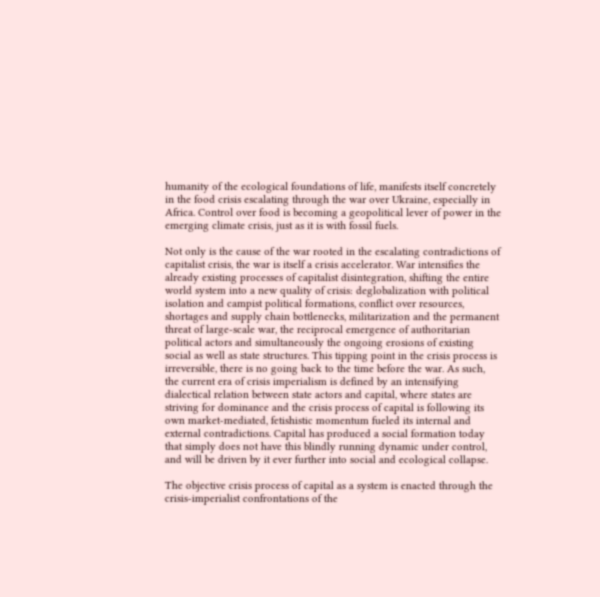humanity of the ecological foundations of life, manifests itself concretely in the food crisis escalating through the war over Ukraine, especially in Africa. Control over food is becoming a geopolitical lever of power in the emerging climate crisis, just as it is with fossil fuels.

Not only is the cause of the war rooted in the escalating contradictions of capitalist crisis, the war is itself a crisis accelerator. War intensifies the already existing processes of capitalist disintegration, shifting the entire world system into a new quality of crisis: deglobalization with political isolation and campist political formations, conflict over resources, shortages and supply chain bottlenecks, militarization and the permanent threat of large-scale war, the reciprocal emergence of authoritarian political actors and simultaneously the ongoing erosions of existing social as well as state structures. This tipping point in the crisis process is irreversible, there is no going back to the time before the war. As such, the current era of crisis imperialism is defined by an intensifying dialectical relation between state actors and capital, where states are striving for dominance and the crisis process of capital is following its own market-mediated, fetishistic momentum fueled its internal and external contradictions. Capital has produced a social formation today that simply does not have this blindly running dynamic under control, and will be driven by it ever further into social and ecological collapse.

The objective crisis process of capital as a system is enacted through the crisis-imperialist confrontations of the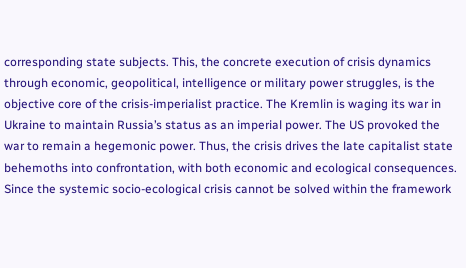corresponding state subjects. This, the concrete execution of crisis dynamics through economic, geopolitical, intelligence or military power struggles, is the objective core of the crisis-imperialist practice. The Kremlin is waging its war in Ukraine to maintain Russia’s status as an imperial power. The US provoked the war to remain a hegemonic power. Thus, the crisis drives the late capitalist state behemoths into confrontation, with both economic and ecological consequences. Since the systemic socio-ecological crisis cannot be solved within the framework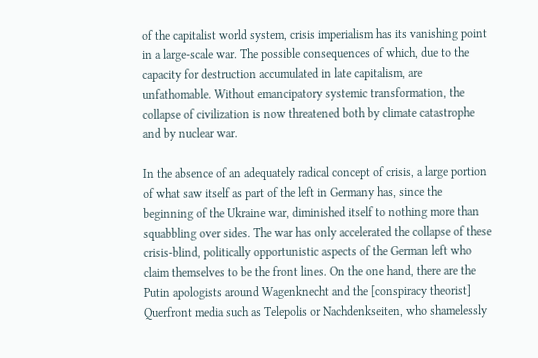of the capitalist world system, crisis imperialism has its vanishing point in a large-scale war. The possible consequences of which, due to the capacity for destruction accumulated in late capitalism, are unfathomable. Without emancipatory systemic transformation, the collapse of civilization is now threatened both by climate catastrophe and by nuclear war.

In the absence of an adequately radical concept of crisis, a large portion of what saw itself as part of the left in Germany has, since the beginning of the Ukraine war, diminished itself to nothing more than squabbling over sides. The war has only accelerated the collapse of these crisis-blind, politically opportunistic aspects of the German left who claim themselves to be the front lines. On the one hand, there are the Putin apologists around Wagenknecht and the [conspiracy theorist] Querfront media such as Telepolis or Nachdenkseiten, who shamelessly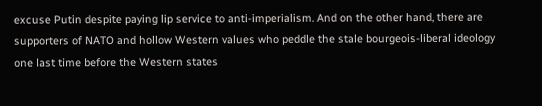excuse Putin despite paying lip service to anti-imperialism. And on the other hand, there are supporters of NATO and hollow Western values who peddle the stale bourgeois-liberal ideology one last time before the Western states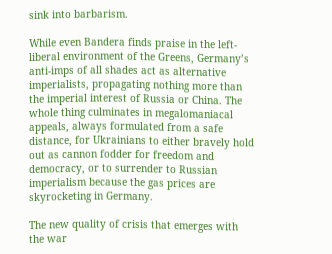sink into barbarism.

While even Bandera finds praise in the left-liberal environment of the Greens, Germany’s anti-imps of all shades act as alternative imperialists, propagating nothing more than the imperial interest of Russia or China. The whole thing culminates in megalomaniacal appeals, always formulated from a safe distance, for Ukrainians to either bravely hold out as cannon fodder for freedom and democracy, or to surrender to Russian imperialism because the gas prices are skyrocketing in Germany.

The new quality of crisis that emerges with the war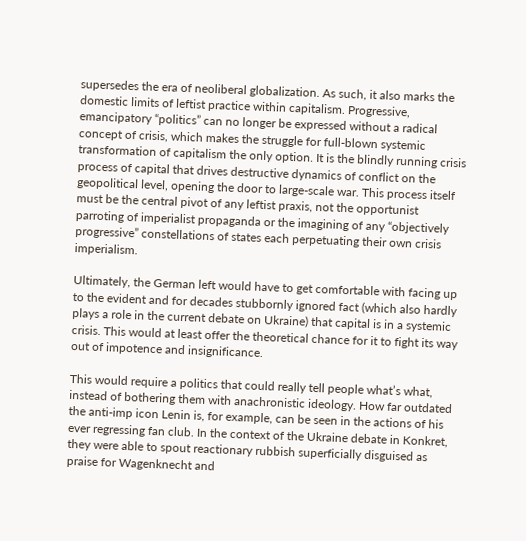supersedes the era of neoliberal globalization. As such, it also marks the domestic limits of leftist practice within capitalism. Progressive, emancipatory “politics” can no longer be expressed without a radical concept of crisis, which makes the struggle for full-blown systemic transformation of capitalism the only option. It is the blindly running crisis process of capital that drives destructive dynamics of conflict on the geopolitical level, opening the door to large-scale war. This process itself must be the central pivot of any leftist praxis, not the opportunist parroting of imperialist propaganda or the imagining of any “objectively progressive” constellations of states each perpetuating their own crisis imperialism.

Ultimately, the German left would have to get comfortable with facing up to the evident and for decades stubbornly ignored fact (which also hardly plays a role in the current debate on Ukraine) that capital is in a systemic crisis. This would at least offer the theoretical chance for it to fight its way out of impotence and insignificance.

This would require a politics that could really tell people what’s what, instead of bothering them with anachronistic ideology. How far outdated the anti-imp icon Lenin is, for example, can be seen in the actions of his ever regressing fan club. In the context of the Ukraine debate in Konkret, they were able to spout reactionary rubbish superficially disguised as praise for Wagenknecht and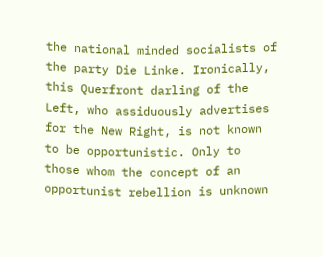the national minded socialists of the party Die Linke. Ironically, this Querfront darling of the Left, who assiduously advertises for the New Right, is not known to be opportunistic. Only to those whom the concept of an opportunist rebellion is unknown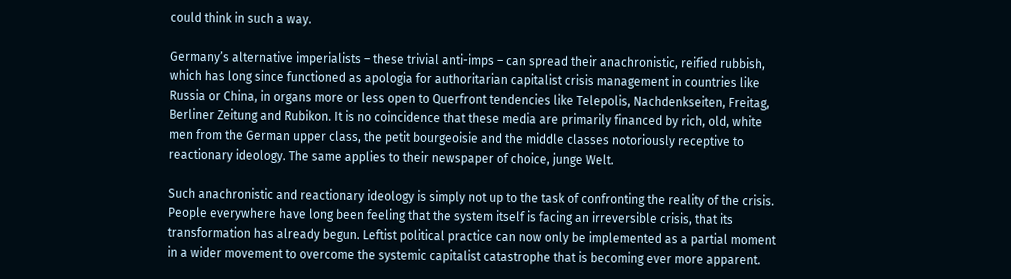could think in such a way.

Germany’s alternative imperialists – these trivial anti-imps – can spread their anachronistic, reified rubbish, which has long since functioned as apologia for authoritarian capitalist crisis management in countries like Russia or China, in organs more or less open to Querfront tendencies like Telepolis, Nachdenkseiten, Freitag, Berliner Zeitung and Rubikon. It is no coincidence that these media are primarily financed by rich, old, white men from the German upper class, the petit bourgeoisie and the middle classes notoriously receptive to reactionary ideology. The same applies to their newspaper of choice, junge Welt.

Such anachronistic and reactionary ideology is simply not up to the task of confronting the reality of the crisis. People everywhere have long been feeling that the system itself is facing an irreversible crisis, that its transformation has already begun. Leftist political practice can now only be implemented as a partial moment in a wider movement to overcome the systemic capitalist catastrophe that is becoming ever more apparent.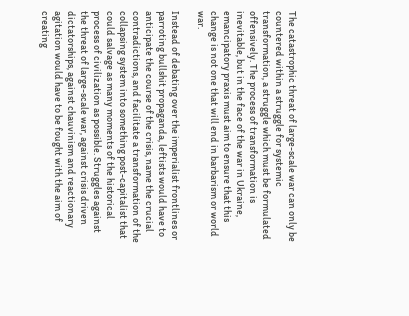The catastrophic threat of large-scale war can only be countered within a struggle for systemic transformation, a struggle which must be formulated offensively. The process of transformation is inevitable, but in the face of the war in Ukraine, emancipatory praxis must aim to ensure that this change is not one that will end in barbarism or world war.

Instead of debating over the imperialist frontlines or parroting bullshit propaganda, leftists would have to anticipate the course of the crisis, name the crucial contradictions, and facilitate a transformation of the collapsing system into something post-capitalist that could salvage as many moments of the historical process of civilization as possible. Struggles against the threat of large-scale war, against crisis driven dictatorships, against chauvinism and reactionary agitation would have to be fought with the aim of creating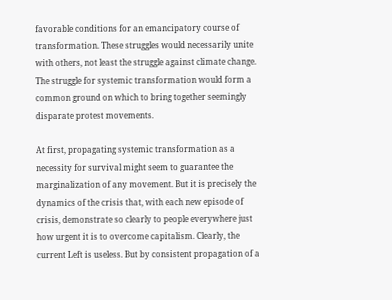favorable conditions for an emancipatory course of transformation. These struggles would necessarily unite with others, not least the struggle against climate change. The struggle for systemic transformation would form a common ground on which to bring together seemingly disparate protest movements.

At first, propagating systemic transformation as a necessity for survival might seem to guarantee the marginalization of any movement. But it is precisely the dynamics of the crisis that, with each new episode of crisis, demonstrate so clearly to people everywhere just how urgent it is to overcome capitalism. Clearly, the current Left is useless. But by consistent propagation of a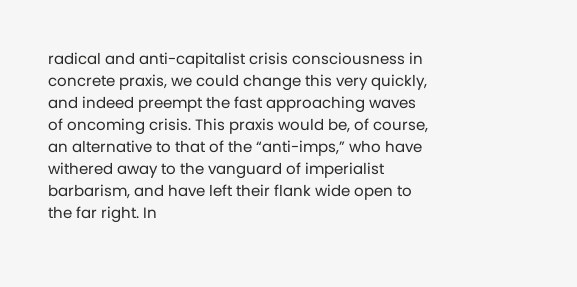radical and anti-capitalist crisis consciousness in concrete praxis, we could change this very quickly, and indeed preempt the fast approaching waves of oncoming crisis. This praxis would be, of course, an alternative to that of the “anti-imps,” who have withered away to the vanguard of imperialist barbarism, and have left their flank wide open to the far right. In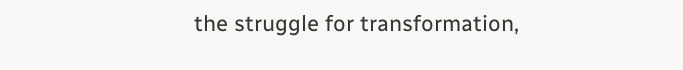the struggle for transformation,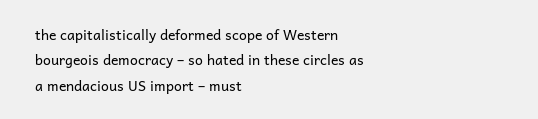the capitalistically deformed scope of Western bourgeois democracy – so hated in these circles as a mendacious US import – must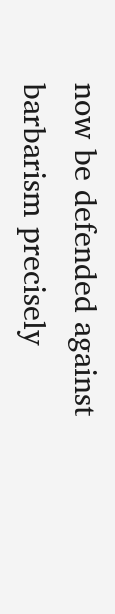now be defended against barbarism precisely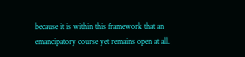because it is within this framework that an emancipatory course yet remains open at all.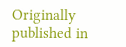Originally published in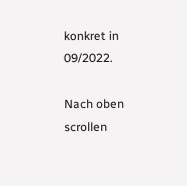konkret in 09/2022.

Nach oben scrollen